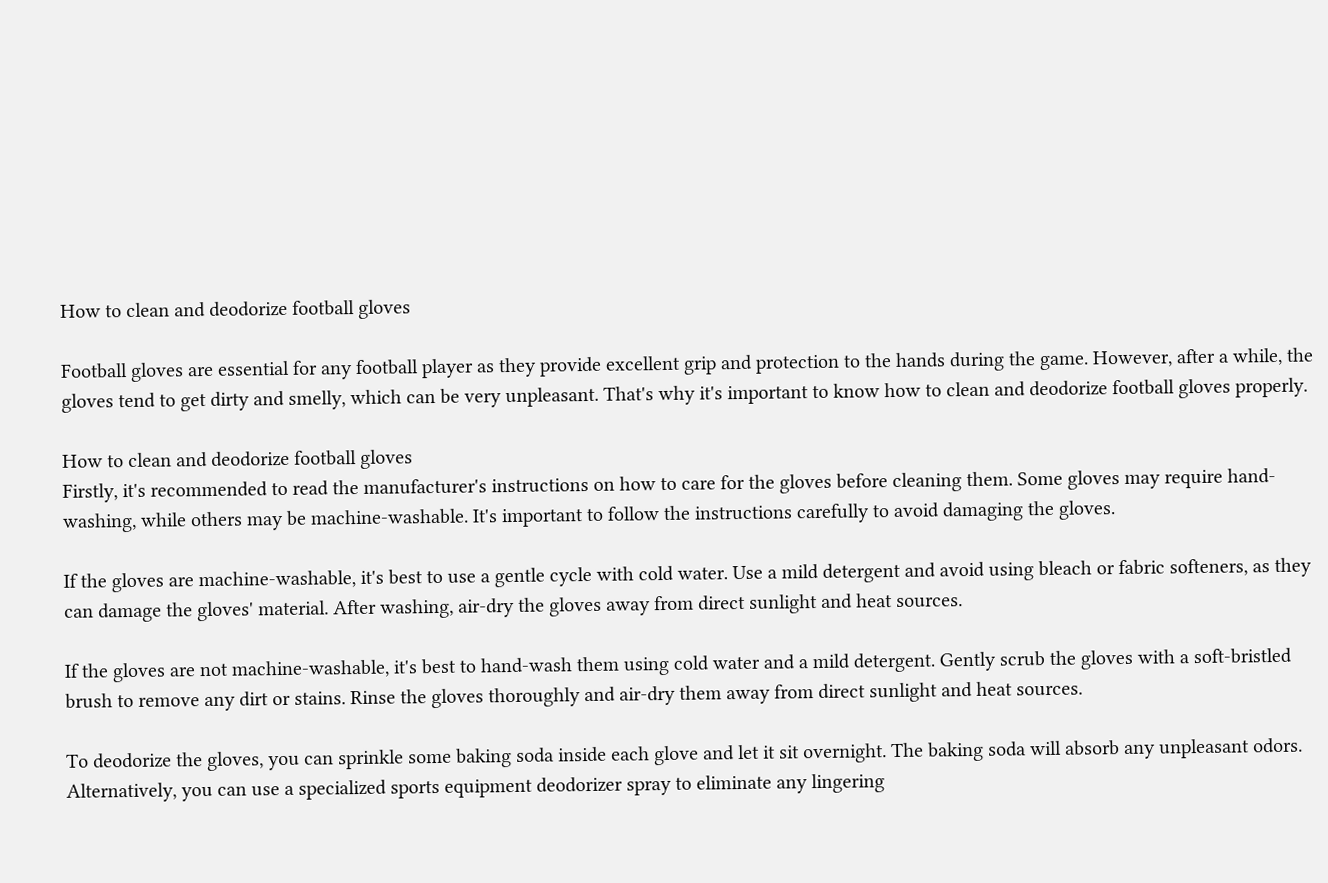How to clean and deodorize football gloves

Football gloves are essential for any football player as they provide excellent grip and protection to the hands during the game. However, after a while, the gloves tend to get dirty and smelly, which can be very unpleasant. That's why it's important to know how to clean and deodorize football gloves properly.

How to clean and deodorize football gloves
Firstly, it's recommended to read the manufacturer's instructions on how to care for the gloves before cleaning them. Some gloves may require hand-washing, while others may be machine-washable. It's important to follow the instructions carefully to avoid damaging the gloves.

If the gloves are machine-washable, it's best to use a gentle cycle with cold water. Use a mild detergent and avoid using bleach or fabric softeners, as they can damage the gloves' material. After washing, air-dry the gloves away from direct sunlight and heat sources.

If the gloves are not machine-washable, it's best to hand-wash them using cold water and a mild detergent. Gently scrub the gloves with a soft-bristled brush to remove any dirt or stains. Rinse the gloves thoroughly and air-dry them away from direct sunlight and heat sources.

To deodorize the gloves, you can sprinkle some baking soda inside each glove and let it sit overnight. The baking soda will absorb any unpleasant odors. Alternatively, you can use a specialized sports equipment deodorizer spray to eliminate any lingering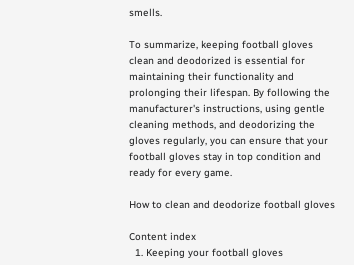smells.

To summarize, keeping football gloves clean and deodorized is essential for maintaining their functionality and prolonging their lifespan. By following the manufacturer's instructions, using gentle cleaning methods, and deodorizing the gloves regularly, you can ensure that your football gloves stay in top condition and ready for every game.

How to clean and deodorize football gloves

Content index
  1. Keeping your football gloves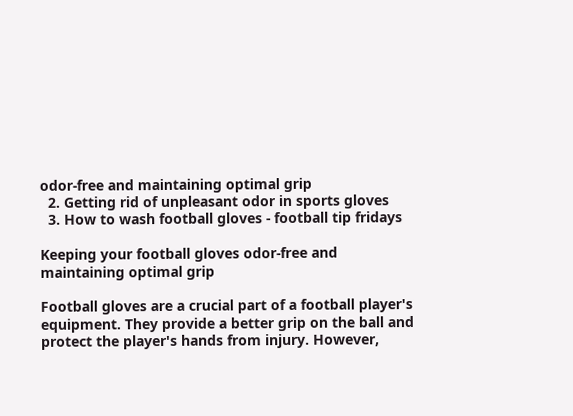odor-free and maintaining optimal grip
  2. Getting rid of unpleasant odor in sports gloves
  3. How to wash football gloves - football tip fridays

Keeping your football gloves odor-free and maintaining optimal grip

Football gloves are a crucial part of a football player's equipment. They provide a better grip on the ball and protect the player's hands from injury. However,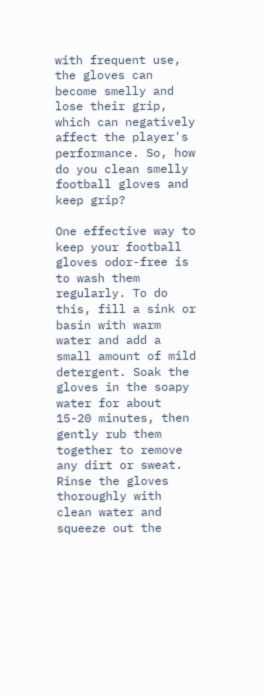with frequent use, the gloves can become smelly and lose their grip, which can negatively affect the player's performance. So, how do you clean smelly football gloves and keep grip?

One effective way to keep your football gloves odor-free is to wash them regularly. To do this, fill a sink or basin with warm water and add a small amount of mild detergent. Soak the gloves in the soapy water for about 15-20 minutes, then gently rub them together to remove any dirt or sweat. Rinse the gloves thoroughly with clean water and squeeze out the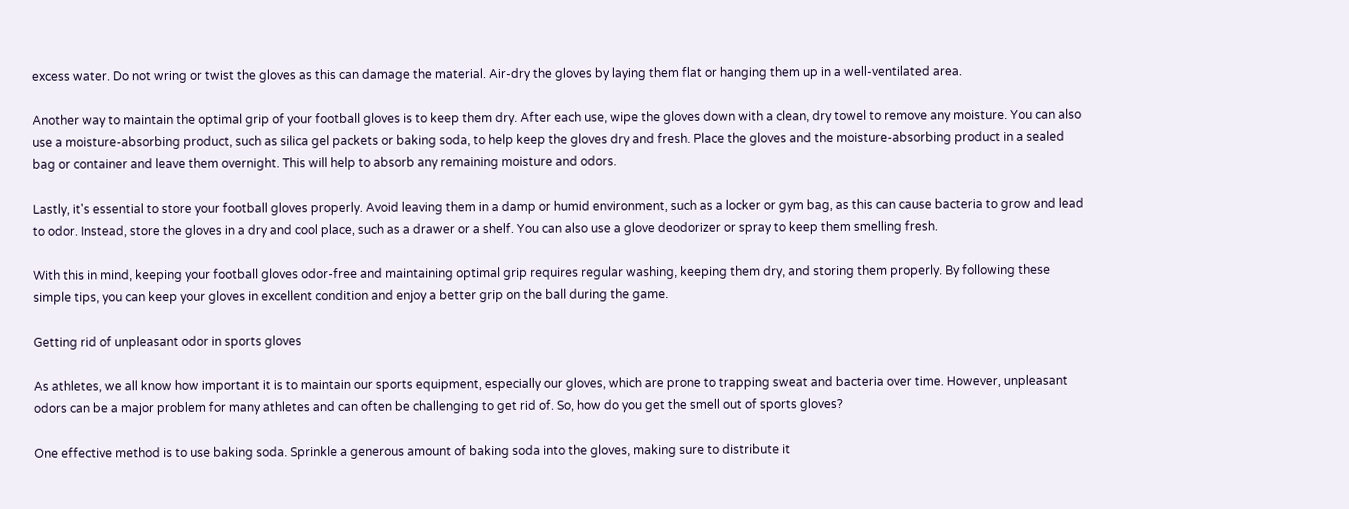excess water. Do not wring or twist the gloves as this can damage the material. Air-dry the gloves by laying them flat or hanging them up in a well-ventilated area.

Another way to maintain the optimal grip of your football gloves is to keep them dry. After each use, wipe the gloves down with a clean, dry towel to remove any moisture. You can also use a moisture-absorbing product, such as silica gel packets or baking soda, to help keep the gloves dry and fresh. Place the gloves and the moisture-absorbing product in a sealed bag or container and leave them overnight. This will help to absorb any remaining moisture and odors.

Lastly, it's essential to store your football gloves properly. Avoid leaving them in a damp or humid environment, such as a locker or gym bag, as this can cause bacteria to grow and lead to odor. Instead, store the gloves in a dry and cool place, such as a drawer or a shelf. You can also use a glove deodorizer or spray to keep them smelling fresh.

With this in mind, keeping your football gloves odor-free and maintaining optimal grip requires regular washing, keeping them dry, and storing them properly. By following these simple tips, you can keep your gloves in excellent condition and enjoy a better grip on the ball during the game.

Getting rid of unpleasant odor in sports gloves

As athletes, we all know how important it is to maintain our sports equipment, especially our gloves, which are prone to trapping sweat and bacteria over time. However, unpleasant odors can be a major problem for many athletes and can often be challenging to get rid of. So, how do you get the smell out of sports gloves?

One effective method is to use baking soda. Sprinkle a generous amount of baking soda into the gloves, making sure to distribute it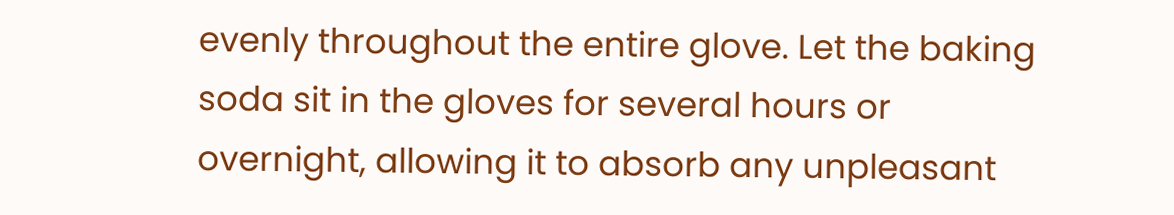evenly throughout the entire glove. Let the baking soda sit in the gloves for several hours or overnight, allowing it to absorb any unpleasant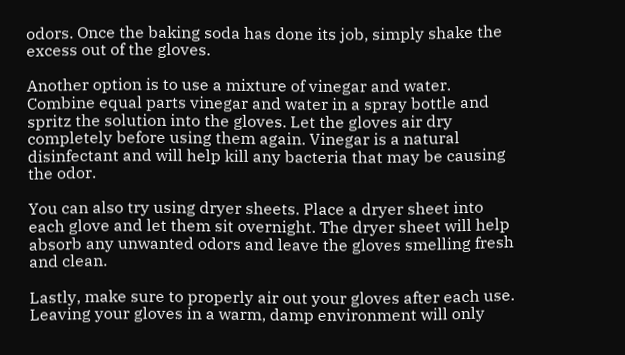odors. Once the baking soda has done its job, simply shake the excess out of the gloves.

Another option is to use a mixture of vinegar and water. Combine equal parts vinegar and water in a spray bottle and spritz the solution into the gloves. Let the gloves air dry completely before using them again. Vinegar is a natural disinfectant and will help kill any bacteria that may be causing the odor.

You can also try using dryer sheets. Place a dryer sheet into each glove and let them sit overnight. The dryer sheet will help absorb any unwanted odors and leave the gloves smelling fresh and clean.

Lastly, make sure to properly air out your gloves after each use. Leaving your gloves in a warm, damp environment will only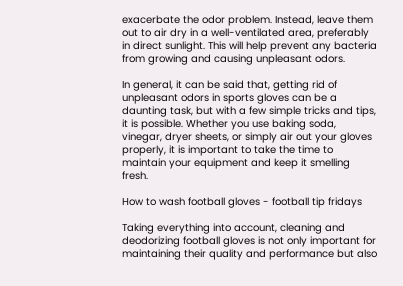exacerbate the odor problem. Instead, leave them out to air dry in a well-ventilated area, preferably in direct sunlight. This will help prevent any bacteria from growing and causing unpleasant odors.

In general, it can be said that, getting rid of unpleasant odors in sports gloves can be a daunting task, but with a few simple tricks and tips, it is possible. Whether you use baking soda, vinegar, dryer sheets, or simply air out your gloves properly, it is important to take the time to maintain your equipment and keep it smelling fresh.

How to wash football gloves - football tip fridays

Taking everything into account, cleaning and deodorizing football gloves is not only important for maintaining their quality and performance but also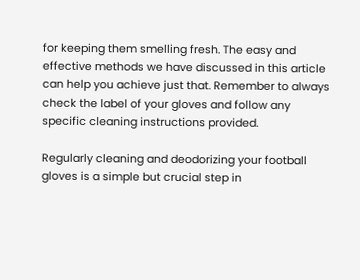for keeping them smelling fresh. The easy and effective methods we have discussed in this article can help you achieve just that. Remember to always check the label of your gloves and follow any specific cleaning instructions provided.

Regularly cleaning and deodorizing your football gloves is a simple but crucial step in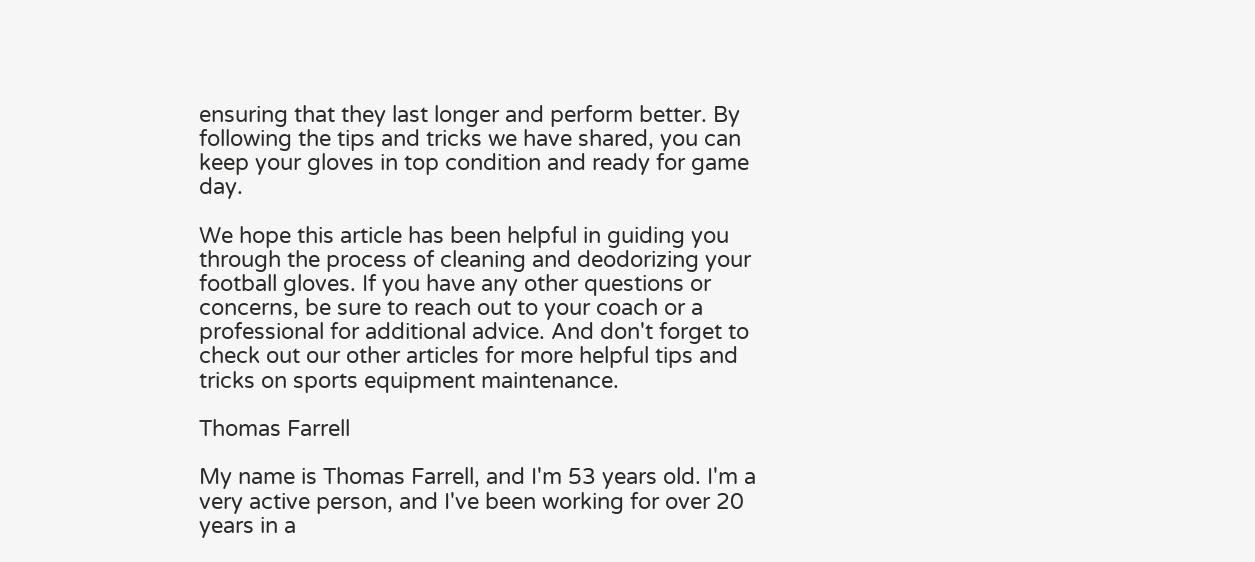ensuring that they last longer and perform better. By following the tips and tricks we have shared, you can keep your gloves in top condition and ready for game day.

We hope this article has been helpful in guiding you through the process of cleaning and deodorizing your football gloves. If you have any other questions or concerns, be sure to reach out to your coach or a professional for additional advice. And don't forget to check out our other articles for more helpful tips and tricks on sports equipment maintenance.

Thomas Farrell

My name is Thomas Farrell, and I'm 53 years old. I'm a very active person, and I've been working for over 20 years in a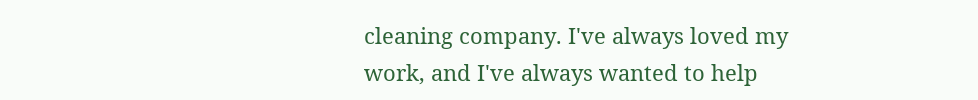cleaning company. I've always loved my work, and I've always wanted to help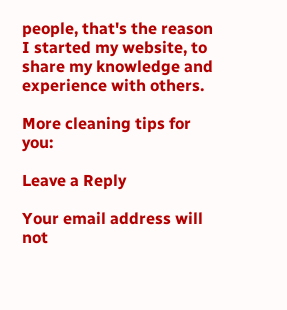people, that's the reason I started my website, to share my knowledge and experience with others.

More cleaning tips for you:

Leave a Reply

Your email address will not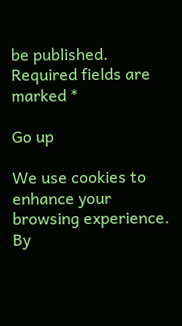be published. Required fields are marked *

Go up

We use cookies to enhance your browsing experience. By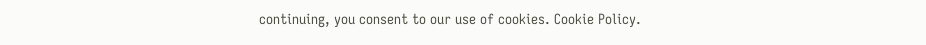continuing, you consent to our use of cookies. Cookie Policy.